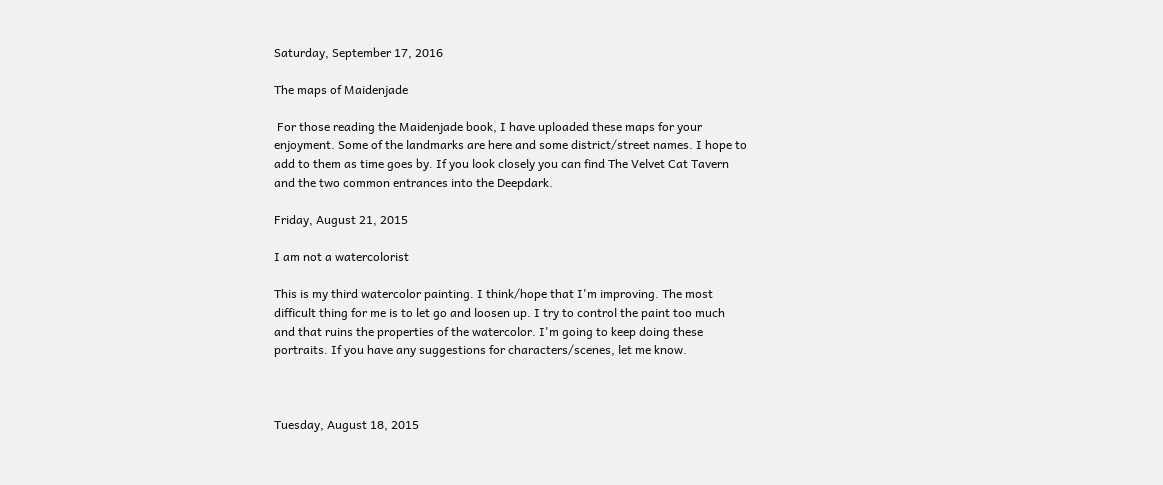Saturday, September 17, 2016

The maps of Maidenjade

 For those reading the Maidenjade book, I have uploaded these maps for your enjoyment. Some of the landmarks are here and some district/street names. I hope to add to them as time goes by. If you look closely you can find The Velvet Cat Tavern and the two common entrances into the Deepdark.

Friday, August 21, 2015

I am not a watercolorist

This is my third watercolor painting. I think/hope that I'm improving. The most difficult thing for me is to let go and loosen up. I try to control the paint too much and that ruins the properties of the watercolor. I'm going to keep doing these portraits. If you have any suggestions for characters/scenes, let me know.



Tuesday, August 18, 2015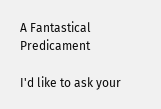A Fantastical Predicament

I'd like to ask your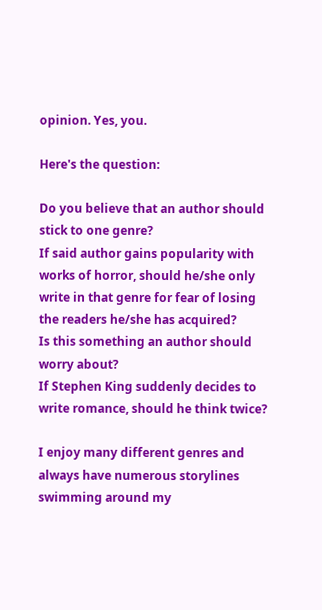opinion. Yes, you.

Here's the question:

Do you believe that an author should stick to one genre?
If said author gains popularity with works of horror, should he/she only write in that genre for fear of losing the readers he/she has acquired?
Is this something an author should worry about?
If Stephen King suddenly decides to write romance, should he think twice?

I enjoy many different genres and always have numerous storylines swimming around my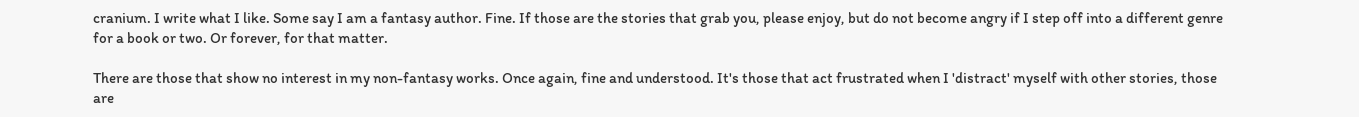cranium. I write what I like. Some say I am a fantasy author. Fine. If those are the stories that grab you, please enjoy, but do not become angry if I step off into a different genre for a book or two. Or forever, for that matter.

There are those that show no interest in my non-fantasy works. Once again, fine and understood. It's those that act frustrated when I 'distract' myself with other stories, those are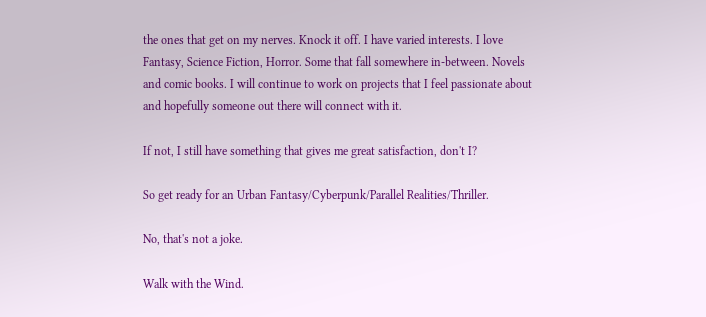the ones that get on my nerves. Knock it off. I have varied interests. I love Fantasy, Science Fiction, Horror. Some that fall somewhere in-between. Novels and comic books. I will continue to work on projects that I feel passionate about and hopefully someone out there will connect with it.

If not, I still have something that gives me great satisfaction, don't I?

So get ready for an Urban Fantasy/Cyberpunk/Parallel Realities/Thriller.

No, that's not a joke.

Walk with the Wind.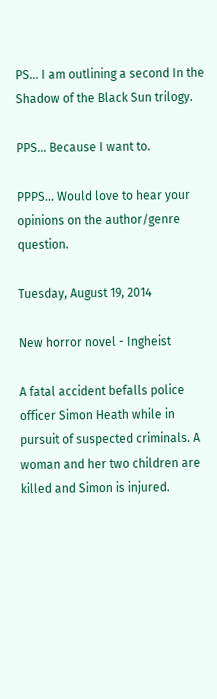PS... I am outlining a second In the Shadow of the Black Sun trilogy.

PPS... Because I want to.

PPPS... Would love to hear your opinions on the author/genre question.

Tuesday, August 19, 2014

New horror novel - Ingheist

A fatal accident befalls police officer Simon Heath while in pursuit of suspected criminals. A woman and her two children are killed and Simon is injured.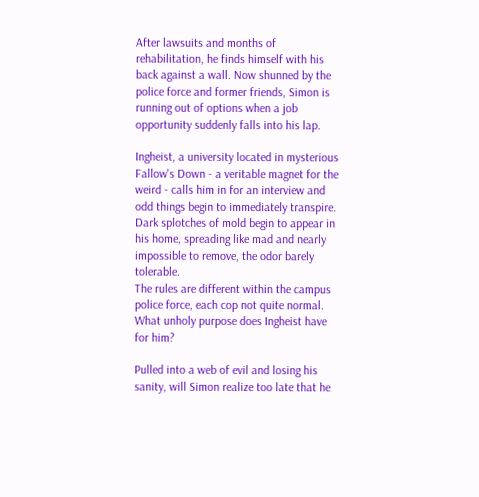After lawsuits and months of rehabilitation, he finds himself with his back against a wall. Now shunned by the police force and former friends, Simon is running out of options when a job opportunity suddenly falls into his lap.

Ingheist, a university located in mysterious Fallow's Down - a veritable magnet for the weird - calls him in for an interview and odd things begin to immediately transpire. Dark splotches of mold begin to appear in his home, spreading like mad and nearly impossible to remove, the odor barely tolerable.
The rules are different within the campus police force, each cop not quite normal. What unholy purpose does Ingheist have for him?

Pulled into a web of evil and losing his sanity, will Simon realize too late that he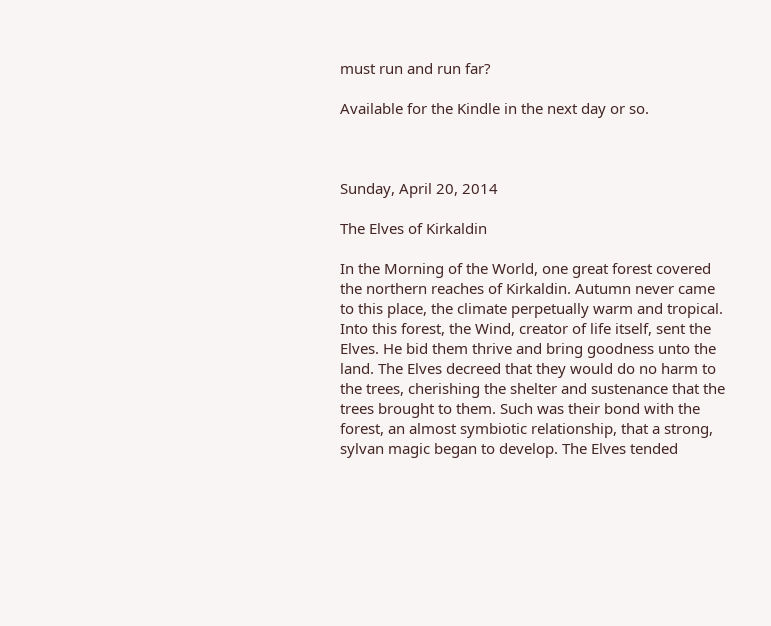must run and run far?

Available for the Kindle in the next day or so.



Sunday, April 20, 2014

The Elves of Kirkaldin

In the Morning of the World, one great forest covered the northern reaches of Kirkaldin. Autumn never came to this place, the climate perpetually warm and tropical. Into this forest, the Wind, creator of life itself, sent the Elves. He bid them thrive and bring goodness unto the land. The Elves decreed that they would do no harm to the trees, cherishing the shelter and sustenance that the trees brought to them. Such was their bond with the forest, an almost symbiotic relationship, that a strong, sylvan magic began to develop. The Elves tended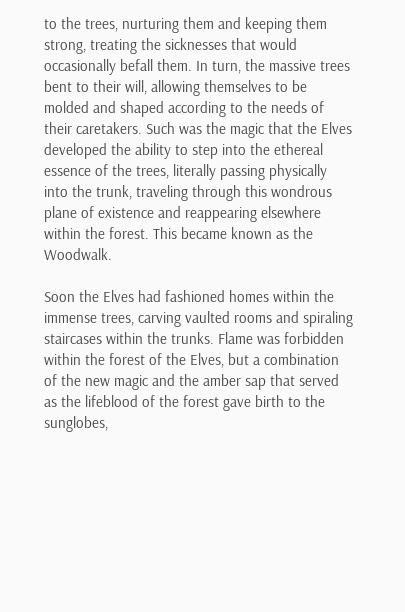to the trees, nurturing them and keeping them strong, treating the sicknesses that would occasionally befall them. In turn, the massive trees bent to their will, allowing themselves to be molded and shaped according to the needs of their caretakers. Such was the magic that the Elves developed the ability to step into the ethereal essence of the trees, literally passing physically into the trunk, traveling through this wondrous plane of existence and reappearing elsewhere within the forest. This became known as the Woodwalk.

Soon the Elves had fashioned homes within the immense trees, carving vaulted rooms and spiraling staircases within the trunks. Flame was forbidden within the forest of the Elves, but a combination of the new magic and the amber sap that served as the lifeblood of the forest gave birth to the sunglobes,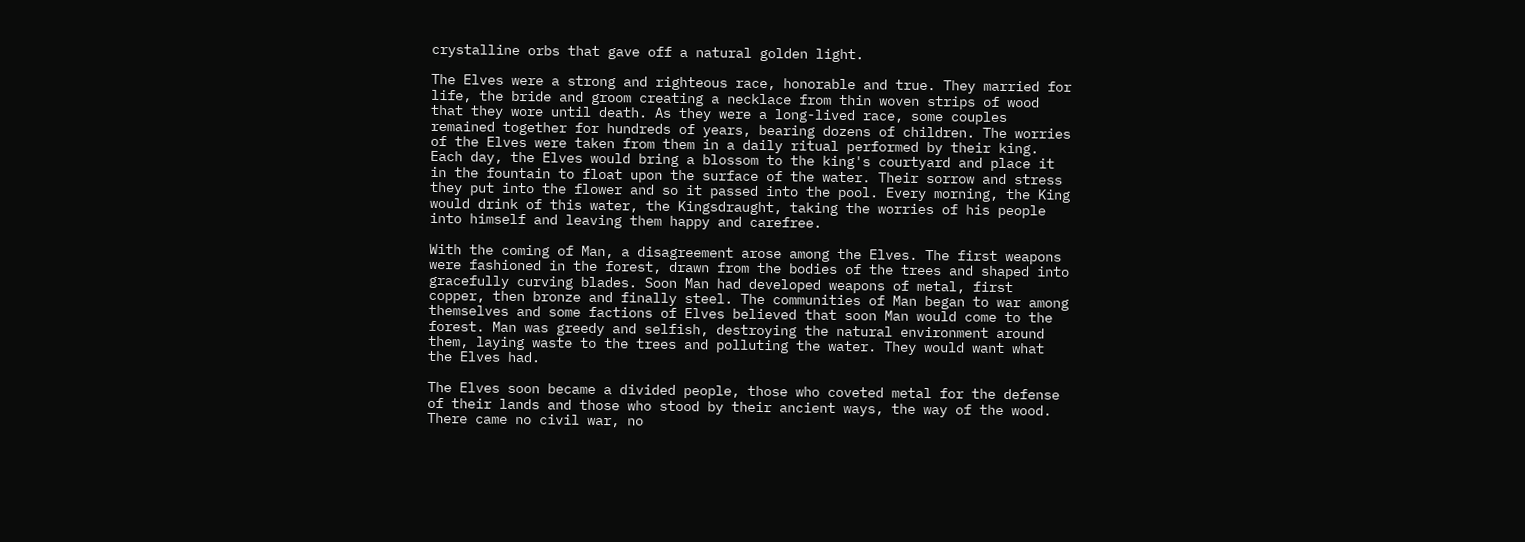crystalline orbs that gave off a natural golden light.

The Elves were a strong and righteous race, honorable and true. They married for life, the bride and groom creating a necklace from thin woven strips of wood that they wore until death. As they were a long-lived race, some couples remained together for hundreds of years, bearing dozens of children. The worries of the Elves were taken from them in a daily ritual performed by their king. Each day, the Elves would bring a blossom to the king's courtyard and place it in the fountain to float upon the surface of the water. Their sorrow and stress they put into the flower and so it passed into the pool. Every morning, the King would drink of this water, the Kingsdraught, taking the worries of his people into himself and leaving them happy and carefree.

With the coming of Man, a disagreement arose among the Elves. The first weapons were fashioned in the forest, drawn from the bodies of the trees and shaped into gracefully curving blades. Soon Man had developed weapons of metal, first copper, then bronze and finally steel. The communities of Man began to war among themselves and some factions of Elves believed that soon Man would come to the forest. Man was greedy and selfish, destroying the natural environment around them, laying waste to the trees and polluting the water. They would want what the Elves had.

The Elves soon became a divided people, those who coveted metal for the defense of their lands and those who stood by their ancient ways, the way of the wood. There came no civil war, no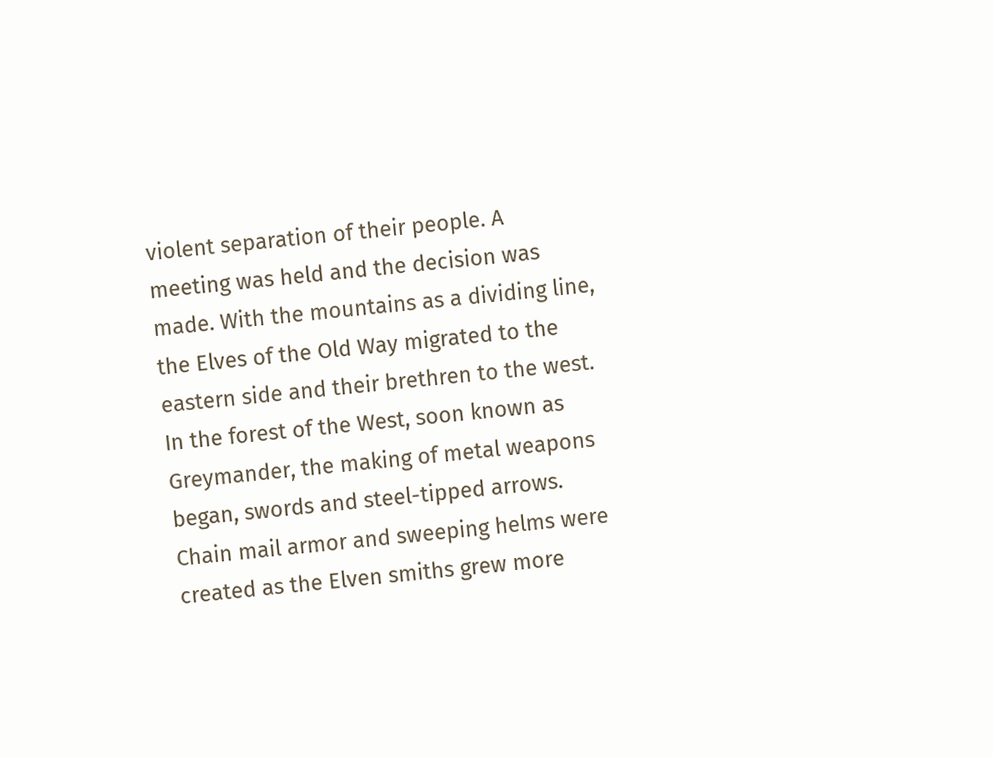violent separation of their people. A meeting was held and the decision was made. With the mountains as a dividing line, the Elves of the Old Way migrated to the eastern side and their brethren to the west. In the forest of the West, soon known as Greymander, the making of metal weapons began, swords and steel-tipped arrows. Chain mail armor and sweeping helms were created as the Elven smiths grew more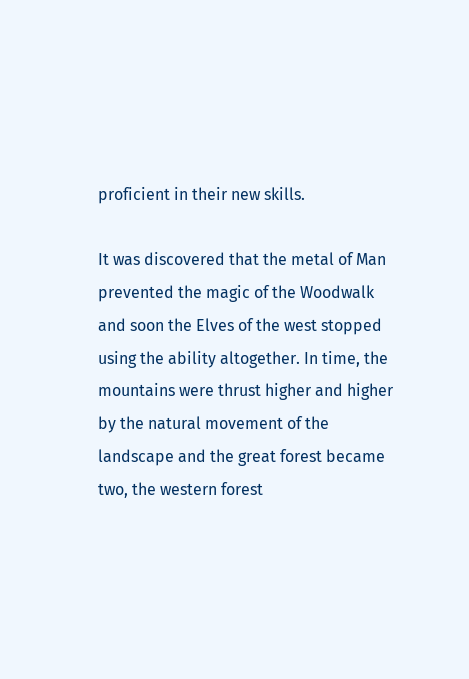proficient in their new skills.

It was discovered that the metal of Man prevented the magic of the Woodwalk and soon the Elves of the west stopped using the ability altogether. In time, the mountains were thrust higher and higher by the natural movement of the landscape and the great forest became two, the western forest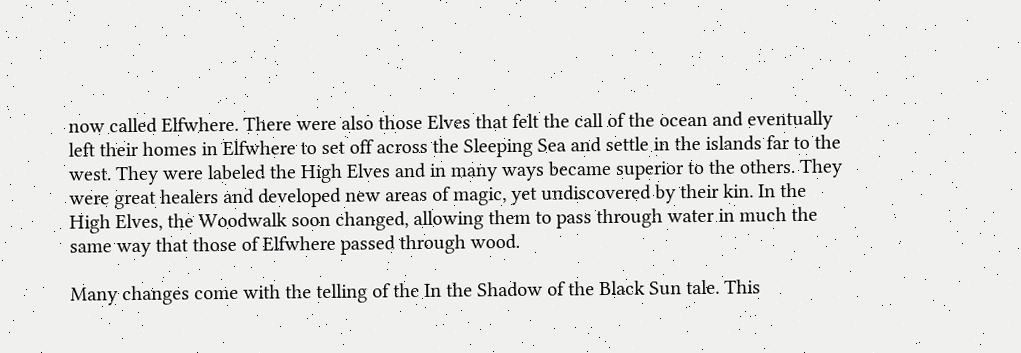now called Elfwhere. There were also those Elves that felt the call of the ocean and eventually left their homes in Elfwhere to set off across the Sleeping Sea and settle in the islands far to the west. They were labeled the High Elves and in many ways became superior to the others. They were great healers and developed new areas of magic, yet undiscovered by their kin. In the High Elves, the Woodwalk soon changed, allowing them to pass through water in much the same way that those of Elfwhere passed through wood.

Many changes come with the telling of the In the Shadow of the Black Sun tale. This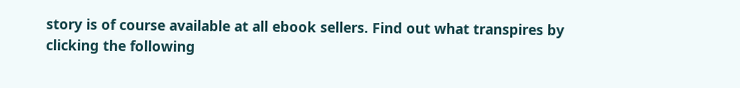story is of course available at all ebook sellers. Find out what transpires by clicking the following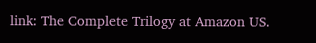link: The Complete Trilogy at Amazon US.